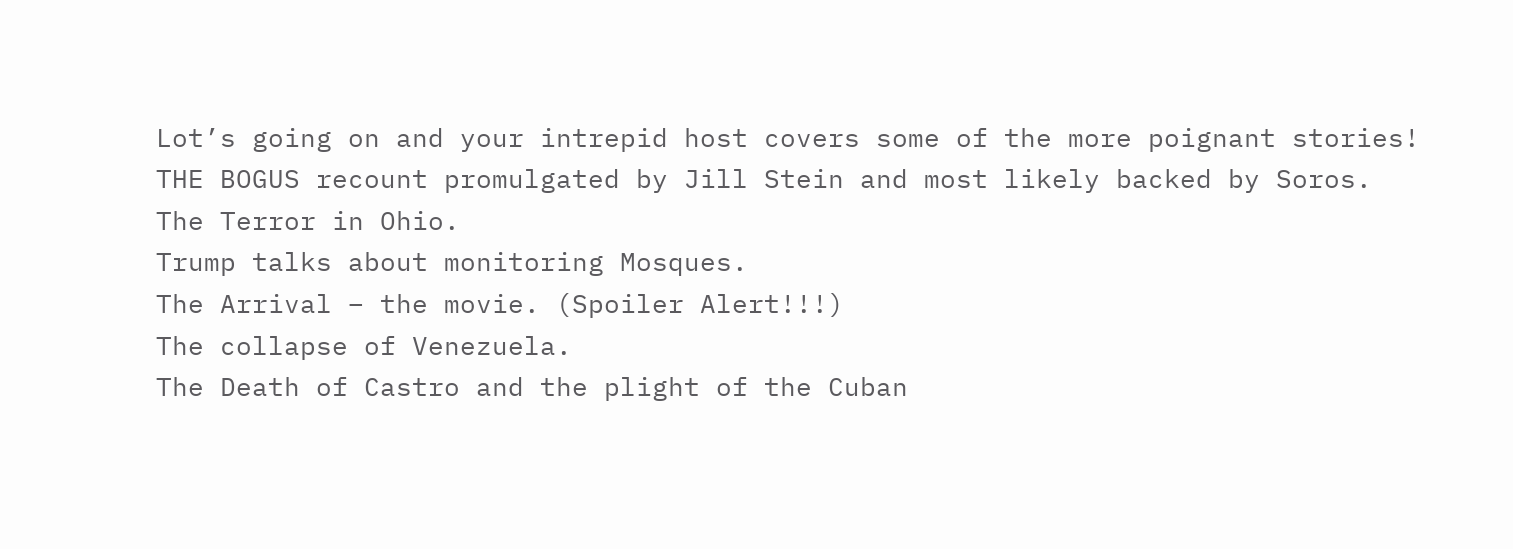Lot’s going on and your intrepid host covers some of the more poignant stories!
THE BOGUS recount promulgated by Jill Stein and most likely backed by Soros.
The Terror in Ohio.
Trump talks about monitoring Mosques.
The Arrival – the movie. (Spoiler Alert!!!)
The collapse of Venezuela.
The Death of Castro and the plight of the Cuban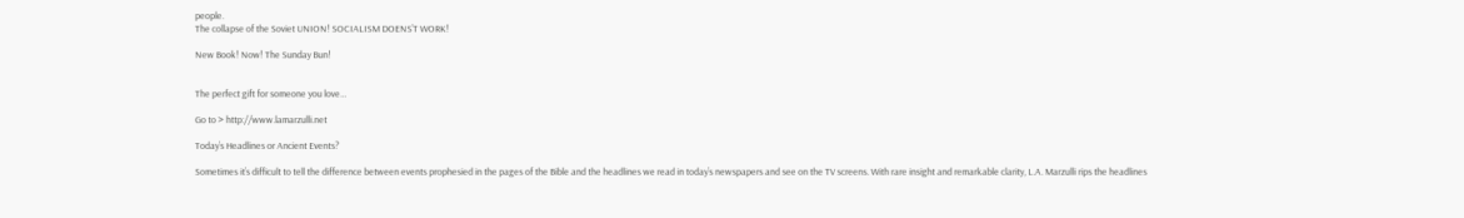people.
The collapse of the Soviet UNION! SOCIALISM DOENS’T WORK!

New Book! Now! The Sunday Bun!


The perfect gift for someone you love…

Go to > http://www.lamarzulli.net

Today’s Headlines or Ancient Events?

Sometimes it’s difficult to tell the difference between events prophesied in the pages of the Bible and the headlines we read in today’s newspapers and see on the TV screens. With rare insight and remarkable clarity, L.A. Marzulli rips the headlines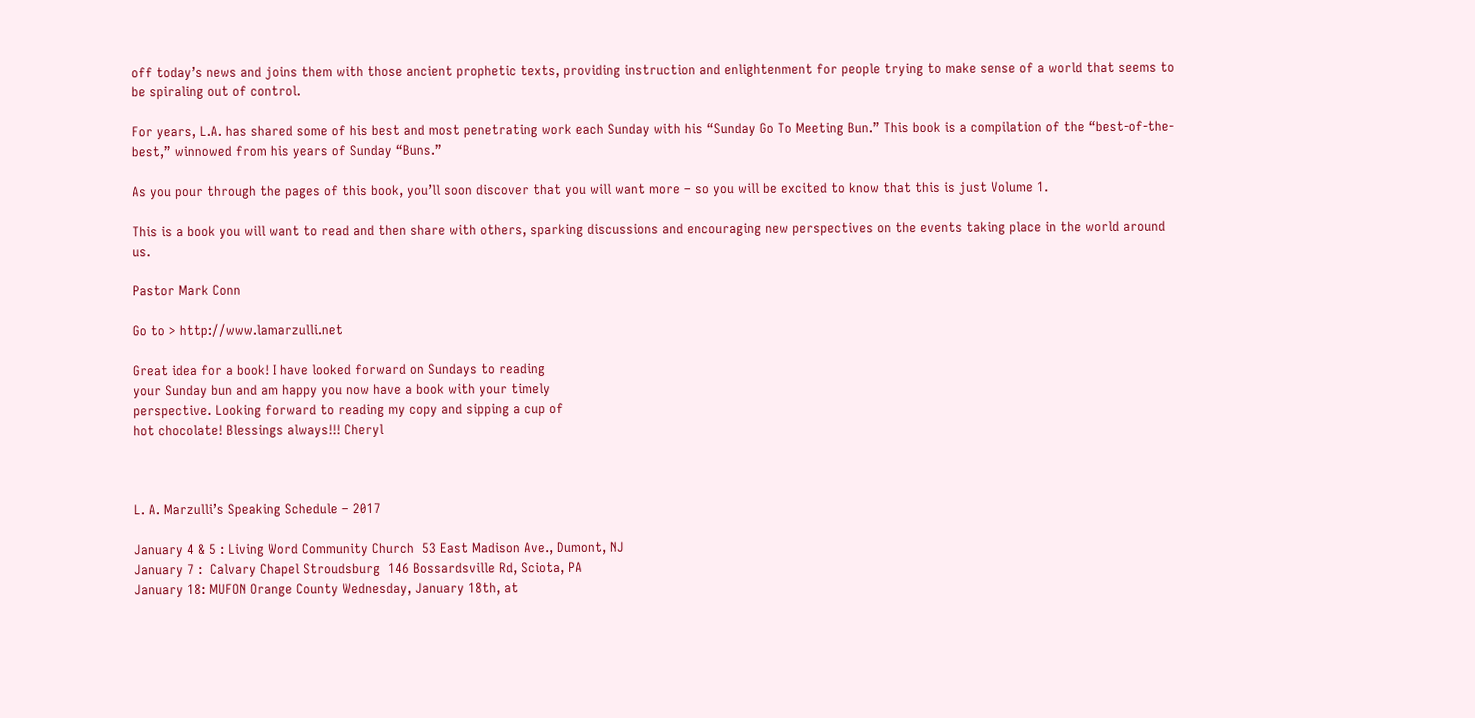off today’s news and joins them with those ancient prophetic texts, providing instruction and enlightenment for people trying to make sense of a world that seems to be spiraling out of control.

For years, L.A. has shared some of his best and most penetrating work each Sunday with his “Sunday Go To Meeting Bun.” This book is a compilation of the “best-of-the-best,” winnowed from his years of Sunday “Buns.”

As you pour through the pages of this book, you’ll soon discover that you will want more – so you will be excited to know that this is just Volume 1.

This is a book you will want to read and then share with others, sparking discussions and encouraging new perspectives on the events taking place in the world around us.

Pastor Mark Conn

Go to > http://www.lamarzulli.net

Great idea for a book! I have looked forward on Sundays to reading
your Sunday bun and am happy you now have a book with your timely
perspective. Looking forward to reading my copy and sipping a cup of
hot chocolate! Blessings always!!! Cheryl



L. A. Marzulli’s Speaking Schedule – 2017

January 4 & 5 : Living Word Community Church  53 East Madison Ave., Dumont, NJ
January 7 :  Calvary Chapel Stroudsburg  146 Bossardsville Rd, Sciota, PA
January 18: MUFON Orange County Wednesday, January 18th, at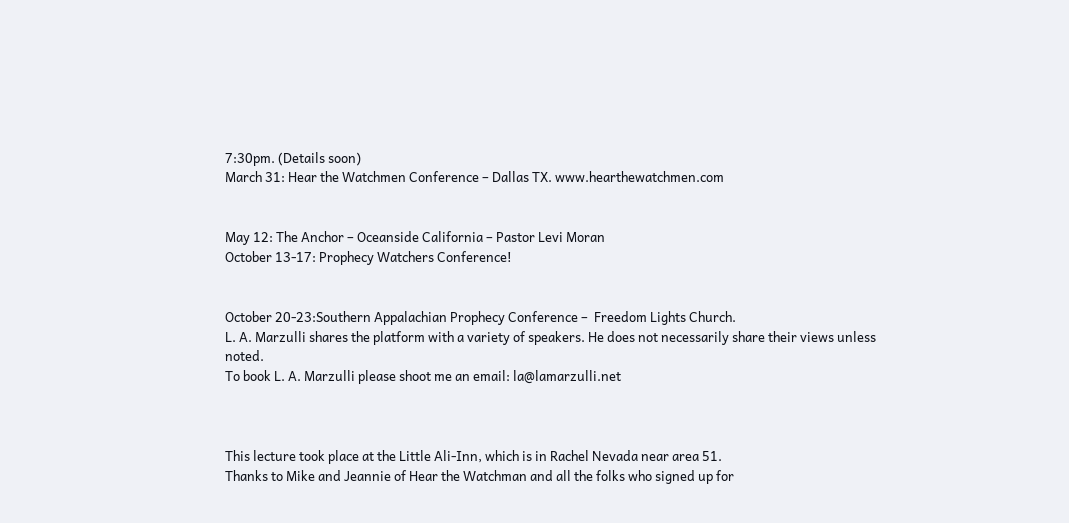7:30pm. (Details soon)
March 31: Hear the Watchmen Conference – Dallas TX. www.hearthewatchmen.com


May 12: The Anchor – Oceanside California – Pastor Levi Moran
October 13-17: Prophecy Watchers Conference!


October 20-23:Southern Appalachian Prophecy Conference –  Freedom Lights Church.
L. A. Marzulli shares the platform with a variety of speakers. He does not necessarily share their views unless noted.
To book L. A. Marzulli please shoot me an email: la@lamarzulli.net



This lecture took place at the Little Ali-Inn, which is in Rachel Nevada near area 51.
Thanks to Mike and Jeannie of Hear the Watchman and all the folks who signed up for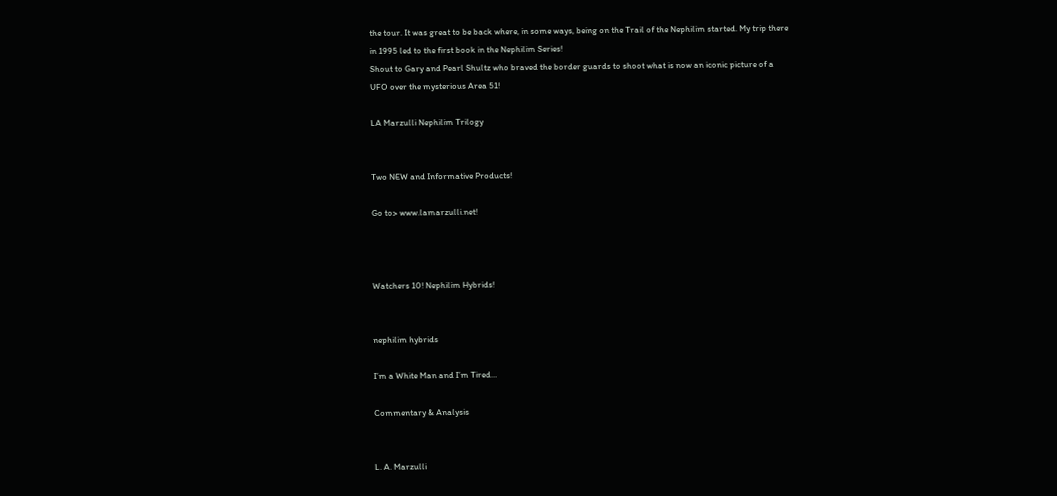the tour. It was great to be back where, in some ways, being on the Trail of the Nephilim started. My trip there in 1995 led to the first book in the Nephilim Series!
Shout to Gary and Pearl Shultz who braved the border guards to shoot what is now an iconic picture of a UFO over the mysterious Area 51!

LA Marzulli Nephilim Trilogy


Two NEW and Informative Products!

Go to> www.lamarzulli.net!



Watchers 10! Nephilim Hybrids!


nephilim hybrids

I’m a White Man and I’m Tired…

Commentary & Analysis


L. A. Marzulli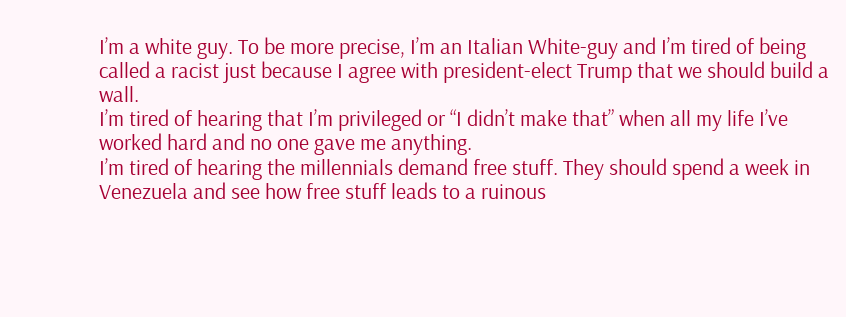I’m a white guy. To be more precise, I’m an Italian White-guy and I’m tired of being called a racist just because I agree with president-elect Trump that we should build a wall.
I’m tired of hearing that I’m privileged or “I didn’t make that” when all my life I’ve worked hard and no one gave me anything.
I’m tired of hearing the millennials demand free stuff. They should spend a week in Venezuela and see how free stuff leads to a ruinous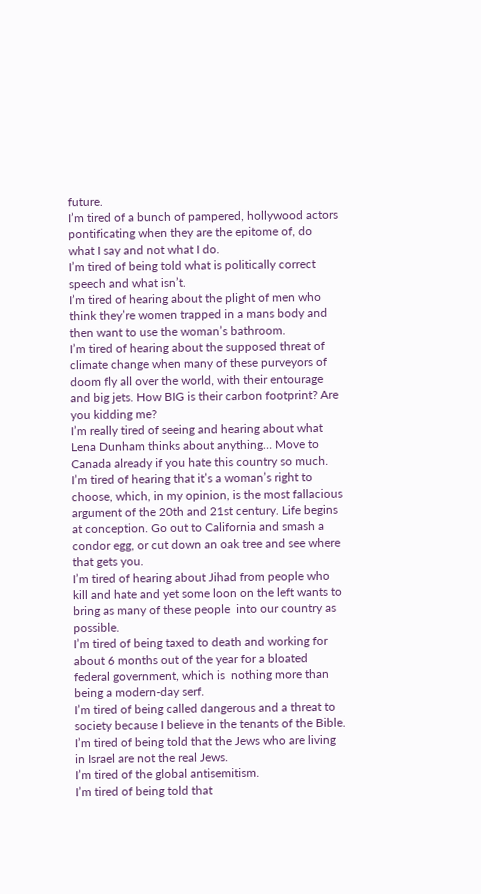future.
I’m tired of a bunch of pampered, hollywood actors pontificating when they are the epitome of, do what I say and not what I do.
I’m tired of being told what is politically correct speech and what isn’t.
I’m tired of hearing about the plight of men who think they’re women trapped in a mans body and then want to use the woman’s bathroom.
I’m tired of hearing about the supposed threat of climate change when many of these purveyors of doom fly all over the world, with their entourage and big jets. How BIG is their carbon footprint? Are you kidding me?
I’m really tired of seeing and hearing about what Lena Dunham thinks about anything… Move to Canada already if you hate this country so much.
I’m tired of hearing that it’s a woman’s right to choose, which, in my opinion, is the most fallacious argument of the 20th and 21st century. Life begins at conception. Go out to California and smash a condor egg, or cut down an oak tree and see where that gets you.
I’m tired of hearing about Jihad from people who kill and hate and yet some loon on the left wants to bring as many of these people  into our country as possible.
I’m tired of being taxed to death and working for about 6 months out of the year for a bloated federal government, which is  nothing more than being a modern-day serf.
I’m tired of being called dangerous and a threat to society because I believe in the tenants of the Bible.
I’m tired of being told that the Jews who are living in Israel are not the real Jews.
I’m tired of the global antisemitism.
I’m tired of being told that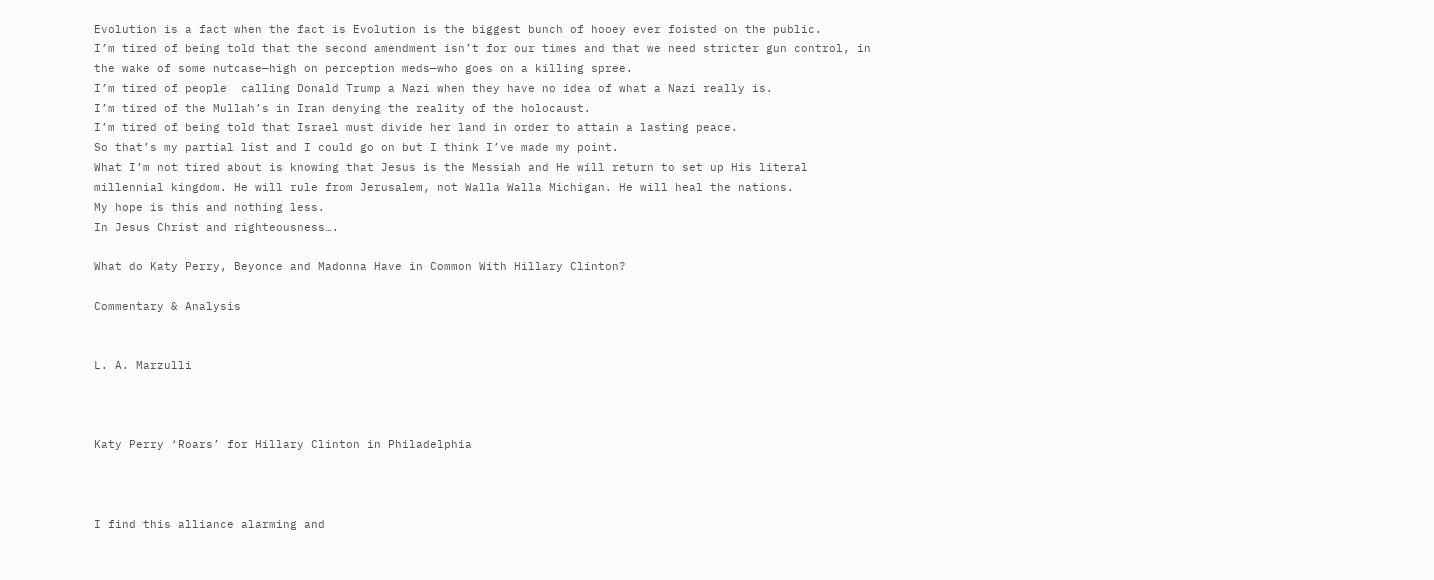Evolution is a fact when the fact is Evolution is the biggest bunch of hooey ever foisted on the public.
I’m tired of being told that the second amendment isn’t for our times and that we need stricter gun control, in the wake of some nutcase—high on perception meds—who goes on a killing spree.
I’m tired of people  calling Donald Trump a Nazi when they have no idea of what a Nazi really is.
I’m tired of the Mullah’s in Iran denying the reality of the holocaust.
I’m tired of being told that Israel must divide her land in order to attain a lasting peace.
So that’s my partial list and I could go on but I think I’ve made my point.
What I’m not tired about is knowing that Jesus is the Messiah and He will return to set up His literal millennial kingdom. He will rule from Jerusalem, not Walla Walla Michigan. He will heal the nations.
My hope is this and nothing less.
In Jesus Christ and righteousness….

What do Katy Perry, Beyonce and Madonna Have in Common With Hillary Clinton?

Commentary & Analysis


L. A. Marzulli



Katy Perry ‘Roars’ for Hillary Clinton in Philadelphia



I find this alliance alarming and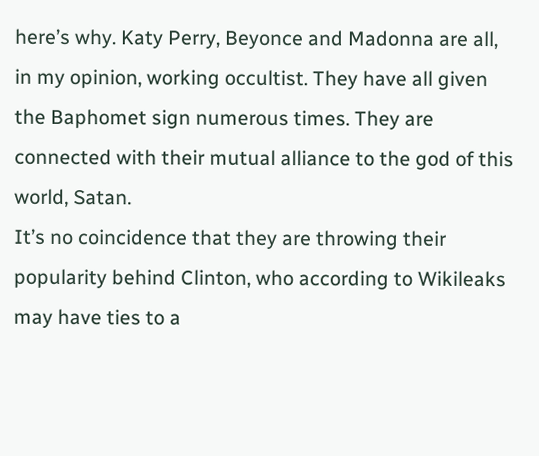here’s why. Katy Perry, Beyonce and Madonna are all, in my opinion, working occultist. They have all given the Baphomet sign numerous times. They are connected with their mutual alliance to the god of this world, Satan.
It’s no coincidence that they are throwing their popularity behind Clinton, who according to Wikileaks may have ties to a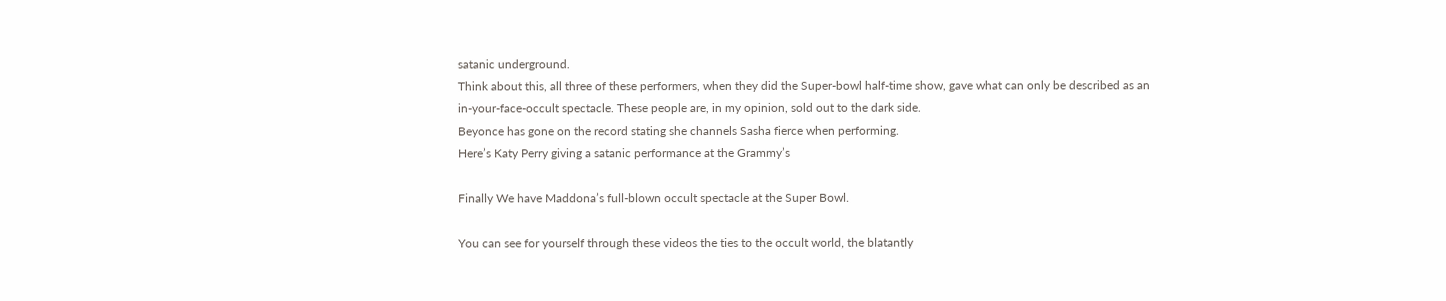satanic underground.
Think about this, all three of these performers, when they did the Super-bowl half-time show, gave what can only be described as an in-your-face-occult spectacle. These people are, in my opinion, sold out to the dark side.
Beyonce has gone on the record stating she channels Sasha fierce when performing.
Here’s Katy Perry giving a satanic performance at the Grammy’s

Finally We have Maddona’s full-blown occult spectacle at the Super Bowl.

You can see for yourself through these videos the ties to the occult world, the blatantly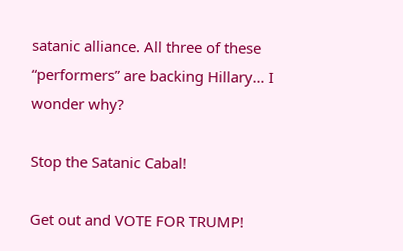satanic alliance. All three of these “performers” are backing Hillary… I wonder why?

Stop the Satanic Cabal!

Get out and VOTE FOR TRUMP!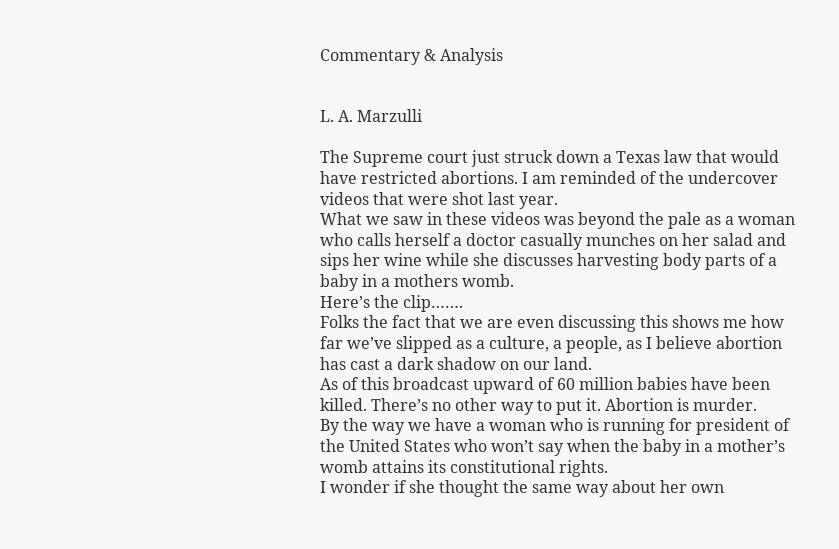Commentary & Analysis


L. A. Marzulli

The Supreme court just struck down a Texas law that would have restricted abortions. I am reminded of the undercover videos that were shot last year.
What we saw in these videos was beyond the pale as a woman who calls herself a doctor casually munches on her salad and sips her wine while she discusses harvesting body parts of a baby in a mothers womb.
Here’s the clip…….
Folks the fact that we are even discussing this shows me how far we’ve slipped as a culture, a people, as I believe abortion has cast a dark shadow on our land.
As of this broadcast upward of 60 million babies have been killed. There’s no other way to put it. Abortion is murder.
By the way we have a woman who is running for president of the United States who won’t say when the baby in a mother’s womb attains its constitutional rights.
I wonder if she thought the same way about her own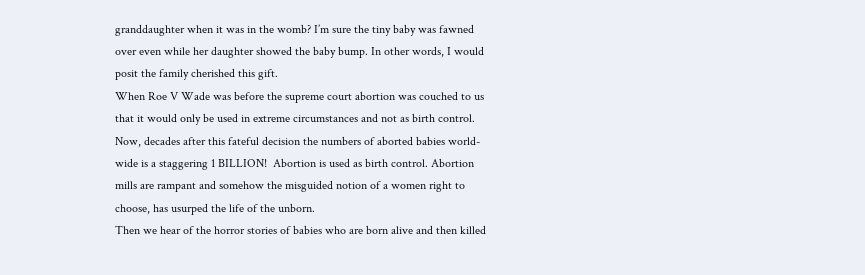granddaughter when it was in the womb? I’m sure the tiny baby was fawned over even while her daughter showed the baby bump. In other words, I would posit the family cherished this gift.
When Roe V Wade was before the supreme court abortion was couched to us that it would only be used in extreme circumstances and not as birth control. Now, decades after this fateful decision the numbers of aborted babies world-wide is a staggering 1 BILLION!  Abortion is used as birth control. Abortion mills are rampant and somehow the misguided notion of a women right to choose, has usurped the life of the unborn.
Then we hear of the horror stories of babies who are born alive and then killed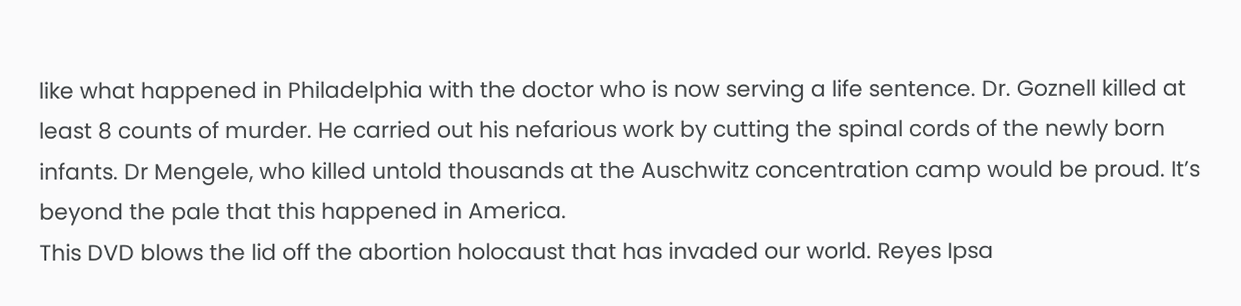like what happened in Philadelphia with the doctor who is now serving a life sentence. Dr. Goznell killed at least 8 counts of murder. He carried out his nefarious work by cutting the spinal cords of the newly born infants. Dr Mengele, who killed untold thousands at the Auschwitz concentration camp would be proud. It’s beyond the pale that this happened in America.
This DVD blows the lid off the abortion holocaust that has invaded our world. Reyes Ipsa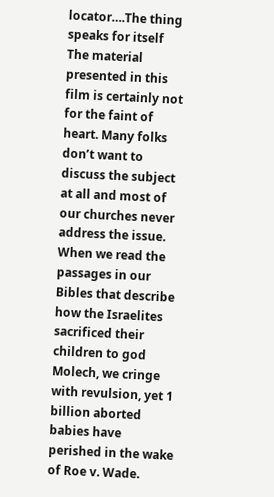locator….The thing speaks for itself
The material presented in this film is certainly not for the faint of heart. Many folks don’t want to discuss the subject at all and most of our churches never address the issue.
When we read the passages in our Bibles that describe how the Israelites sacrificed their children to god Molech, we cringe with revulsion, yet 1 billion aborted babies have perished in the wake of Roe v. Wade.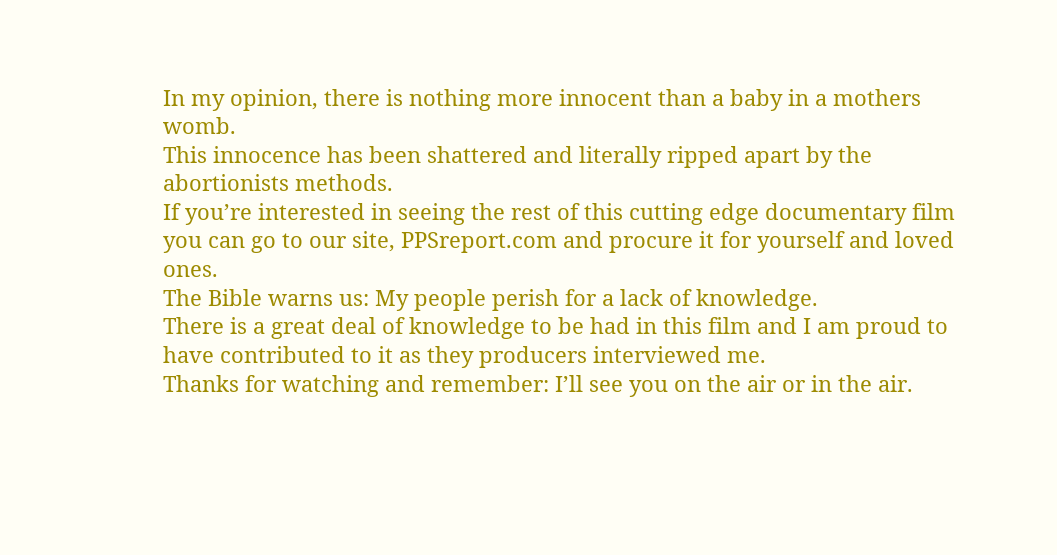In my opinion, there is nothing more innocent than a baby in a mothers womb.
This innocence has been shattered and literally ripped apart by the abortionists methods.
If you’re interested in seeing the rest of this cutting edge documentary film you can go to our site, PPSreport.com and procure it for yourself and loved ones.
The Bible warns us: My people perish for a lack of knowledge.
There is a great deal of knowledge to be had in this film and I am proud to have contributed to it as they producers interviewed me.
Thanks for watching and remember: I’ll see you on the air or in the air.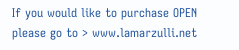If you would like to purchase OPEN please go to > www.lamarzulli.net